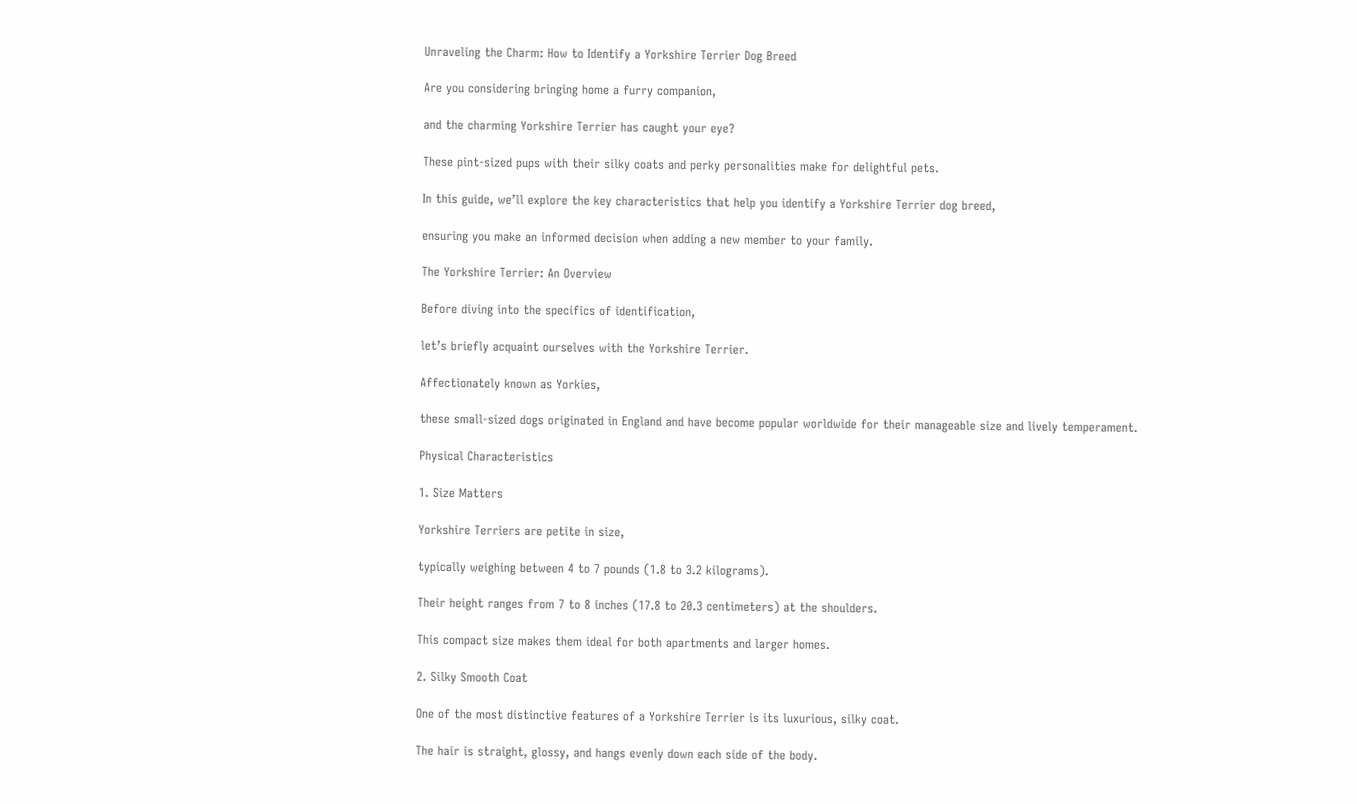Unraveling the Charm: How to Identify a Yorkshire Terrier Dog Breed

Are you considering bringing home a furry companion,

and the charming Yorkshire Terrier has caught your eye?

These pint-sized pups with their silky coats and perky personalities make for delightful pets.

In this guide, we’ll explore the key characteristics that help you identify a Yorkshire Terrier dog breed,

ensuring you make an informed decision when adding a new member to your family.

The Yorkshire Terrier: An Overview

Before diving into the specifics of identification,

let’s briefly acquaint ourselves with the Yorkshire Terrier.

Affectionately known as Yorkies,

these small-sized dogs originated in England and have become popular worldwide for their manageable size and lively temperament.

Physical Characteristics

1. Size Matters

Yorkshire Terriers are petite in size,

typically weighing between 4 to 7 pounds (1.8 to 3.2 kilograms).

Their height ranges from 7 to 8 inches (17.8 to 20.3 centimeters) at the shoulders.

This compact size makes them ideal for both apartments and larger homes.

2. Silky Smooth Coat

One of the most distinctive features of a Yorkshire Terrier is its luxurious, silky coat.

The hair is straight, glossy, and hangs evenly down each side of the body.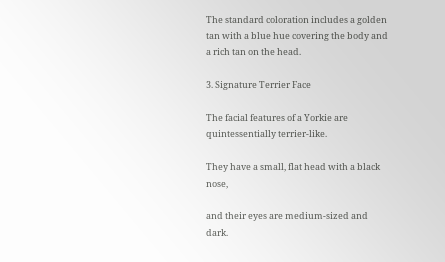The standard coloration includes a golden tan with a blue hue covering the body and a rich tan on the head.

3. Signature Terrier Face

The facial features of a Yorkie are quintessentially terrier-like.

They have a small, flat head with a black nose,

and their eyes are medium-sized and dark.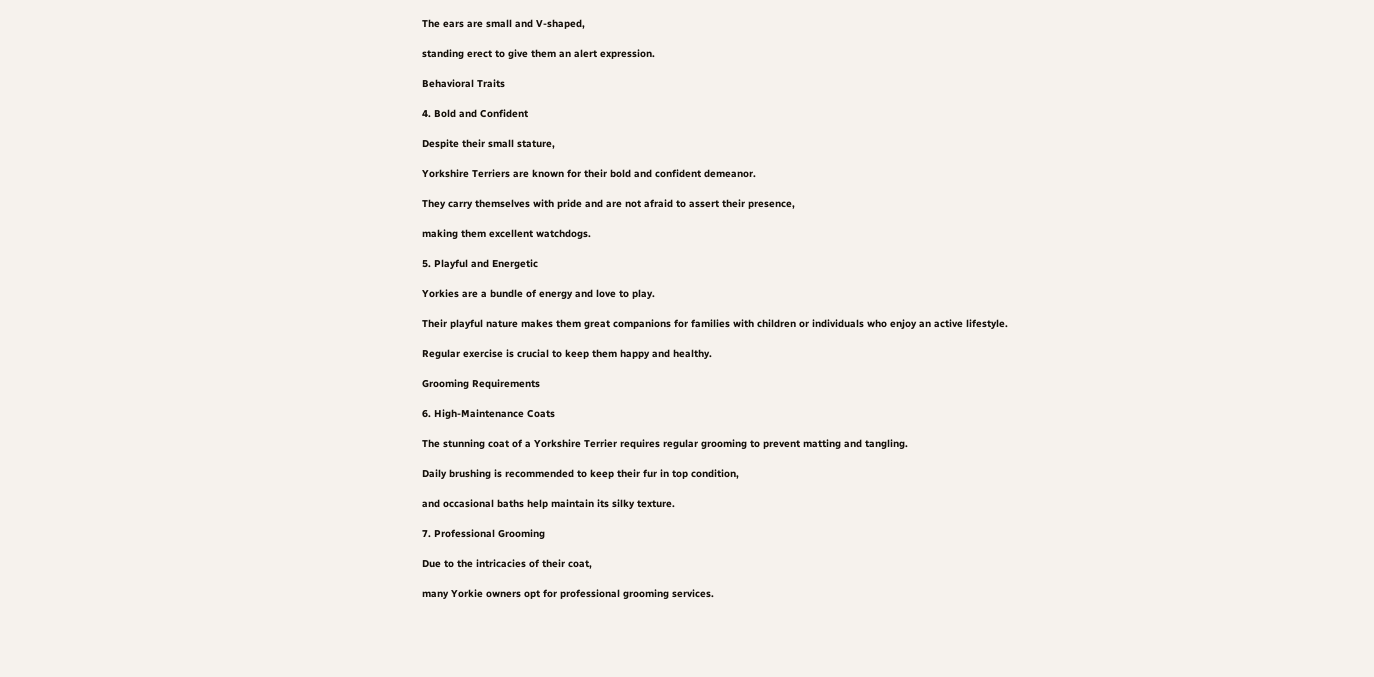The ears are small and V-shaped,

standing erect to give them an alert expression.

Behavioral Traits

4. Bold and Confident

Despite their small stature,

Yorkshire Terriers are known for their bold and confident demeanor.

They carry themselves with pride and are not afraid to assert their presence,

making them excellent watchdogs.

5. Playful and Energetic

Yorkies are a bundle of energy and love to play.

Their playful nature makes them great companions for families with children or individuals who enjoy an active lifestyle.

Regular exercise is crucial to keep them happy and healthy.

Grooming Requirements

6. High-Maintenance Coats

The stunning coat of a Yorkshire Terrier requires regular grooming to prevent matting and tangling.

Daily brushing is recommended to keep their fur in top condition,

and occasional baths help maintain its silky texture.

7. Professional Grooming

Due to the intricacies of their coat,

many Yorkie owners opt for professional grooming services.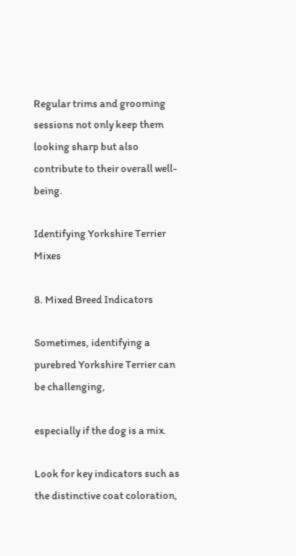Regular trims and grooming sessions not only keep them looking sharp but also contribute to their overall well-being.

Identifying Yorkshire Terrier Mixes

8. Mixed Breed Indicators

Sometimes, identifying a purebred Yorkshire Terrier can be challenging,

especially if the dog is a mix.

Look for key indicators such as the distinctive coat coloration,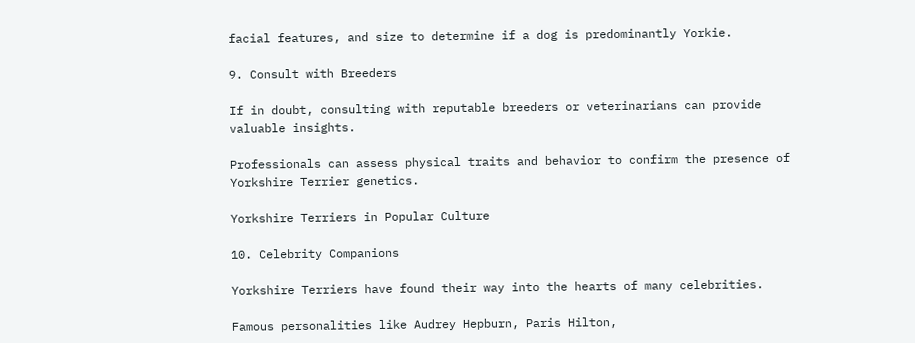facial features, and size to determine if a dog is predominantly Yorkie.

9. Consult with Breeders

If in doubt, consulting with reputable breeders or veterinarians can provide valuable insights.

Professionals can assess physical traits and behavior to confirm the presence of Yorkshire Terrier genetics.

Yorkshire Terriers in Popular Culture

10. Celebrity Companions

Yorkshire Terriers have found their way into the hearts of many celebrities.

Famous personalities like Audrey Hepburn, Paris Hilton,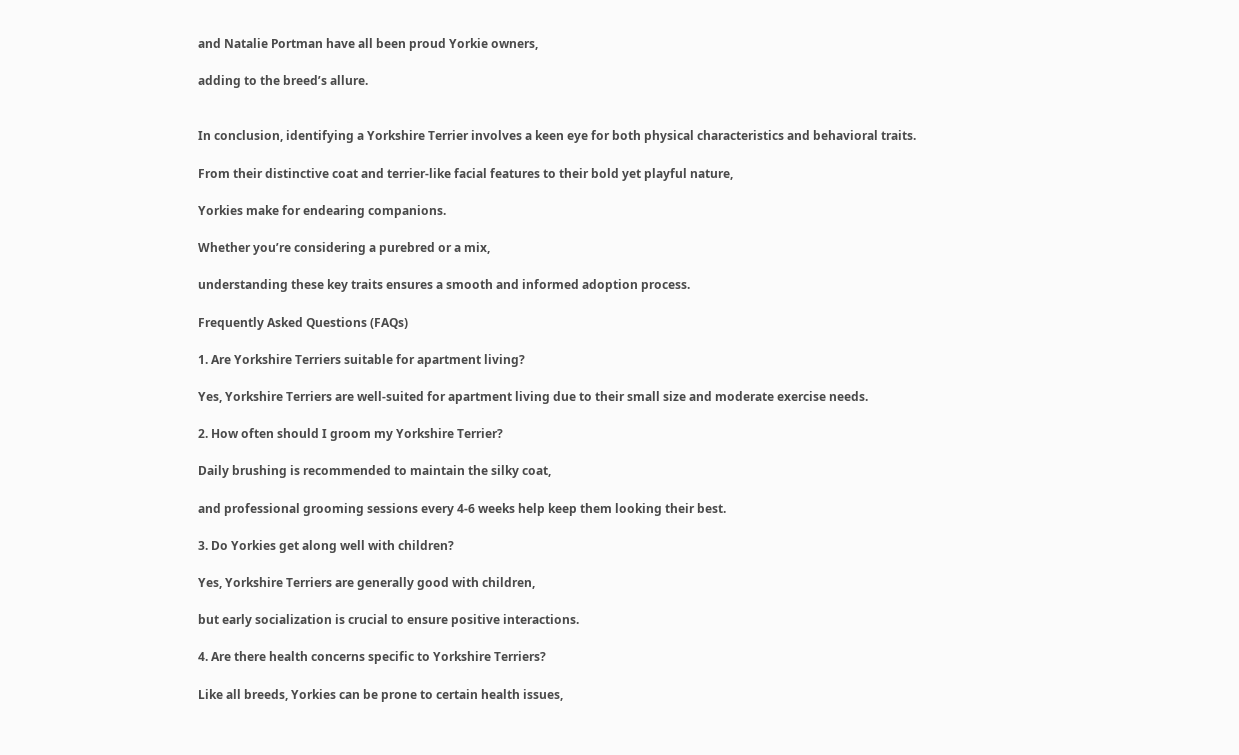and Natalie Portman have all been proud Yorkie owners,

adding to the breed’s allure.


In conclusion, identifying a Yorkshire Terrier involves a keen eye for both physical characteristics and behavioral traits.

From their distinctive coat and terrier-like facial features to their bold yet playful nature,

Yorkies make for endearing companions.

Whether you’re considering a purebred or a mix,

understanding these key traits ensures a smooth and informed adoption process.

Frequently Asked Questions (FAQs)

1. Are Yorkshire Terriers suitable for apartment living?

Yes, Yorkshire Terriers are well-suited for apartment living due to their small size and moderate exercise needs.

2. How often should I groom my Yorkshire Terrier?

Daily brushing is recommended to maintain the silky coat,

and professional grooming sessions every 4-6 weeks help keep them looking their best.

3. Do Yorkies get along well with children?

Yes, Yorkshire Terriers are generally good with children,

but early socialization is crucial to ensure positive interactions.

4. Are there health concerns specific to Yorkshire Terriers?

Like all breeds, Yorkies can be prone to certain health issues,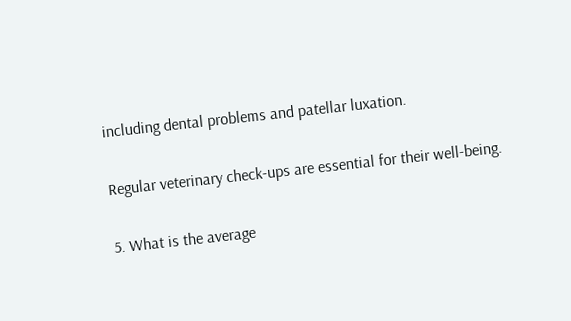including dental problems and patellar luxation.

Regular veterinary check-ups are essential for their well-being.

5. What is the average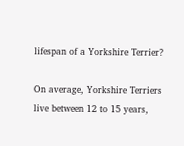lifespan of a Yorkshire Terrier?

On average, Yorkshire Terriers live between 12 to 15 years,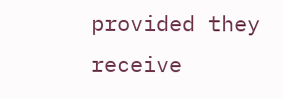provided they receive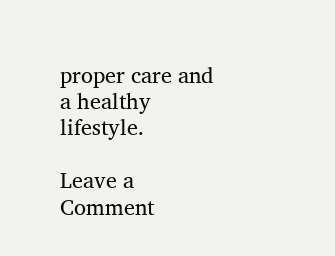proper care and a healthy lifestyle.

Leave a Comment